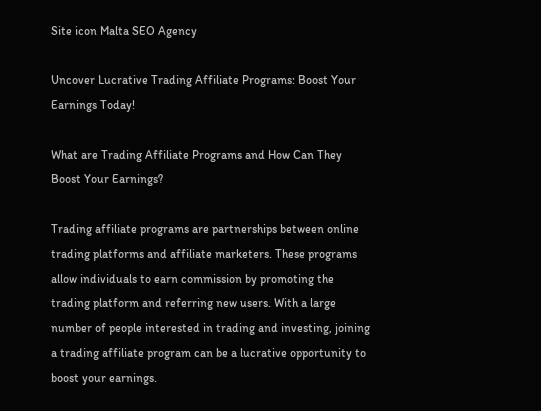Site icon Malta SEO Agency

Uncover Lucrative Trading Affiliate Programs: Boost Your Earnings Today!

What are Trading Affiliate Programs and How Can They Boost Your Earnings?

Trading affiliate programs are partnerships between online trading platforms and affiliate marketers. These programs allow individuals to earn commission by promoting the trading platform and referring new users. With a large number of people interested in trading and investing, joining a trading affiliate program can be a lucrative opportunity to boost your earnings.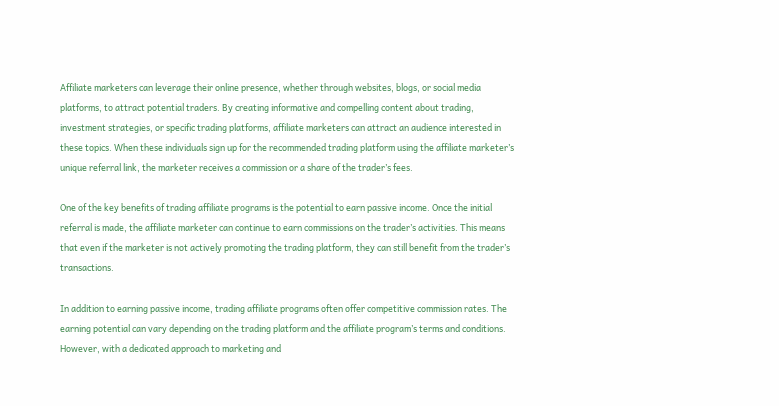Affiliate marketers can leverage their online presence, whether through websites, blogs, or social media platforms, to attract potential traders. By creating informative and compelling content about trading, investment strategies, or specific trading platforms, affiliate marketers can attract an audience interested in these topics. When these individuals sign up for the recommended trading platform using the affiliate marketer’s unique referral link, the marketer receives a commission or a share of the trader’s fees.

One of the key benefits of trading affiliate programs is the potential to earn passive income. Once the initial referral is made, the affiliate marketer can continue to earn commissions on the trader’s activities. This means that even if the marketer is not actively promoting the trading platform, they can still benefit from the trader’s transactions.

In addition to earning passive income, trading affiliate programs often offer competitive commission rates. The earning potential can vary depending on the trading platform and the affiliate program’s terms and conditions. However, with a dedicated approach to marketing and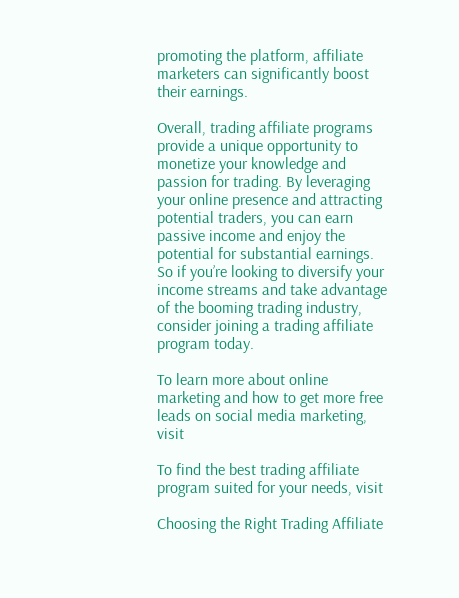promoting the platform, affiliate marketers can significantly boost their earnings.

Overall, trading affiliate programs provide a unique opportunity to monetize your knowledge and passion for trading. By leveraging your online presence and attracting potential traders, you can earn passive income and enjoy the potential for substantial earnings. So if you’re looking to diversify your income streams and take advantage of the booming trading industry, consider joining a trading affiliate program today.

To learn more about online marketing and how to get more free leads on social media marketing, visit

To find the best trading affiliate program suited for your needs, visit

Choosing the Right Trading Affiliate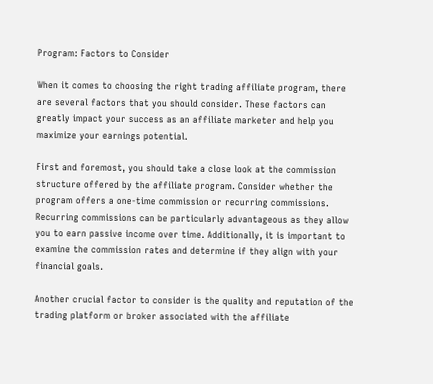Program: Factors to Consider

When it comes to choosing the right trading affiliate program, there are several factors that you should consider. These factors can greatly impact your success as an affiliate marketer and help you maximize your earnings potential.

First and foremost, you should take a close look at the commission structure offered by the affiliate program. Consider whether the program offers a one-time commission or recurring commissions. Recurring commissions can be particularly advantageous as they allow you to earn passive income over time. Additionally, it is important to examine the commission rates and determine if they align with your financial goals.

Another crucial factor to consider is the quality and reputation of the trading platform or broker associated with the affiliate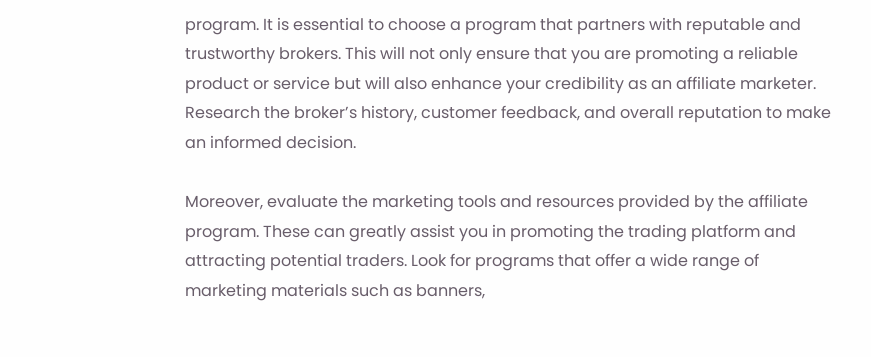program. It is essential to choose a program that partners with reputable and trustworthy brokers. This will not only ensure that you are promoting a reliable product or service but will also enhance your credibility as an affiliate marketer. Research the broker’s history, customer feedback, and overall reputation to make an informed decision.

Moreover, evaluate the marketing tools and resources provided by the affiliate program. These can greatly assist you in promoting the trading platform and attracting potential traders. Look for programs that offer a wide range of marketing materials such as banners,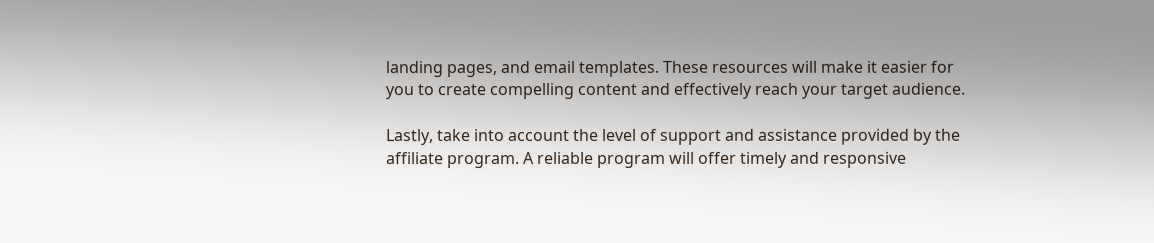landing pages, and email templates. These resources will make it easier for you to create compelling content and effectively reach your target audience.

Lastly, take into account the level of support and assistance provided by the affiliate program. A reliable program will offer timely and responsive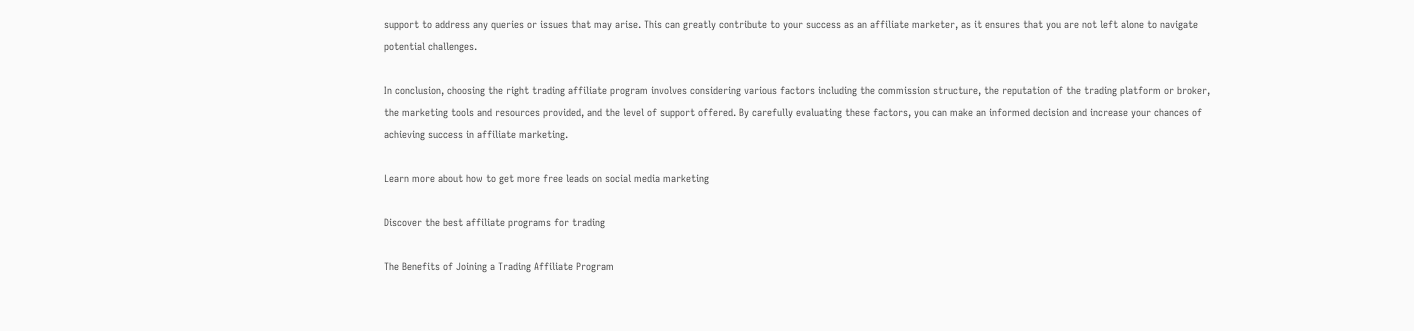support to address any queries or issues that may arise. This can greatly contribute to your success as an affiliate marketer, as it ensures that you are not left alone to navigate potential challenges.

In conclusion, choosing the right trading affiliate program involves considering various factors including the commission structure, the reputation of the trading platform or broker, the marketing tools and resources provided, and the level of support offered. By carefully evaluating these factors, you can make an informed decision and increase your chances of achieving success in affiliate marketing.

Learn more about how to get more free leads on social media marketing

Discover the best affiliate programs for trading

The Benefits of Joining a Trading Affiliate Program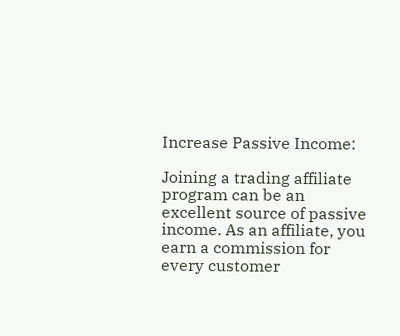Increase Passive Income:

Joining a trading affiliate program can be an excellent source of passive income. As an affiliate, you earn a commission for every customer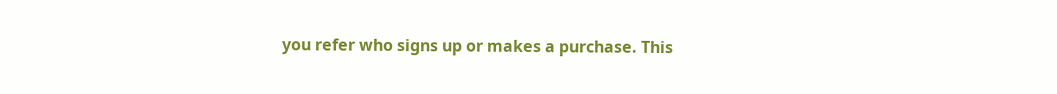you refer who signs up or makes a purchase. This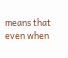means that even when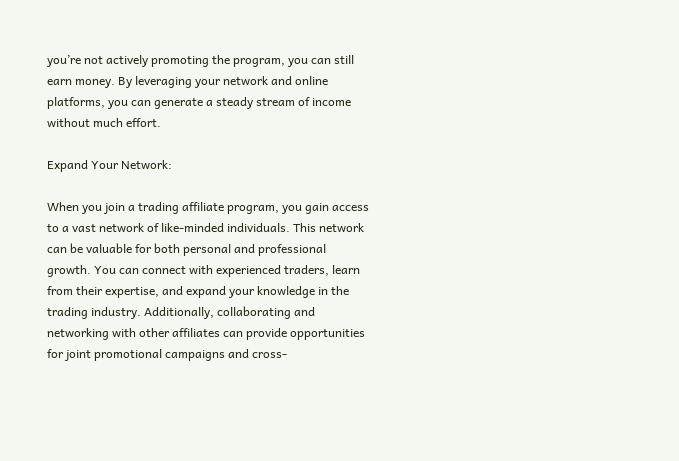you’re not actively promoting the program, you can still earn money. By leveraging your network and online platforms, you can generate a steady stream of income without much effort.

Expand Your Network:

When you join a trading affiliate program, you gain access to a vast network of like-minded individuals. This network can be valuable for both personal and professional growth. You can connect with experienced traders, learn from their expertise, and expand your knowledge in the trading industry. Additionally, collaborating and networking with other affiliates can provide opportunities for joint promotional campaigns and cross-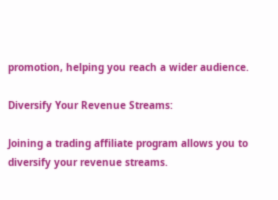promotion, helping you reach a wider audience.

Diversify Your Revenue Streams:

Joining a trading affiliate program allows you to diversify your revenue streams.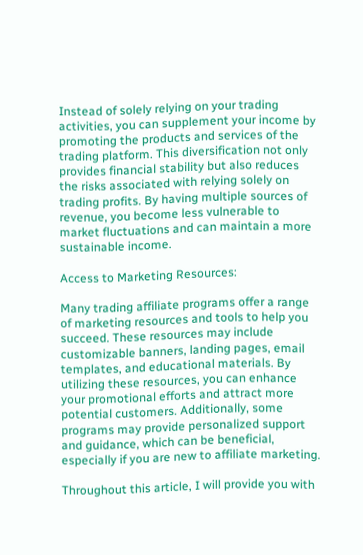Instead of solely relying on your trading activities, you can supplement your income by promoting the products and services of the trading platform. This diversification not only provides financial stability but also reduces the risks associated with relying solely on trading profits. By having multiple sources of revenue, you become less vulnerable to market fluctuations and can maintain a more sustainable income.

Access to Marketing Resources:

Many trading affiliate programs offer a range of marketing resources and tools to help you succeed. These resources may include customizable banners, landing pages, email templates, and educational materials. By utilizing these resources, you can enhance your promotional efforts and attract more potential customers. Additionally, some programs may provide personalized support and guidance, which can be beneficial, especially if you are new to affiliate marketing.

Throughout this article, I will provide you with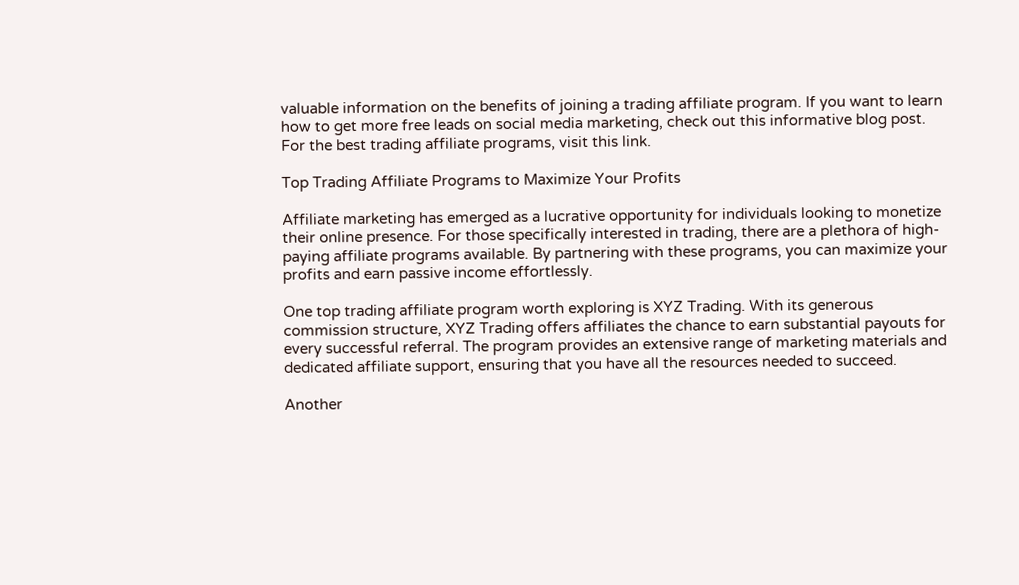valuable information on the benefits of joining a trading affiliate program. If you want to learn how to get more free leads on social media marketing, check out this informative blog post. For the best trading affiliate programs, visit this link.

Top Trading Affiliate Programs to Maximize Your Profits

Affiliate marketing has emerged as a lucrative opportunity for individuals looking to monetize their online presence. For those specifically interested in trading, there are a plethora of high-paying affiliate programs available. By partnering with these programs, you can maximize your profits and earn passive income effortlessly.

One top trading affiliate program worth exploring is XYZ Trading. With its generous commission structure, XYZ Trading offers affiliates the chance to earn substantial payouts for every successful referral. The program provides an extensive range of marketing materials and dedicated affiliate support, ensuring that you have all the resources needed to succeed.

Another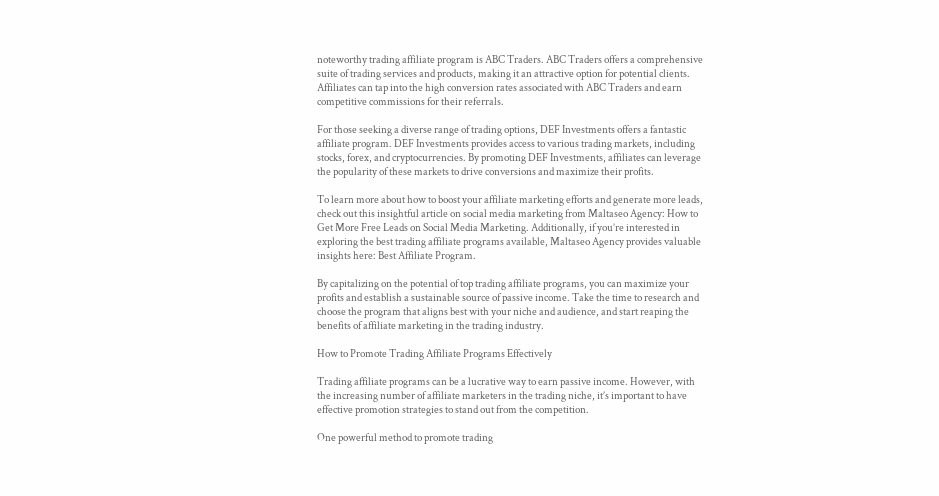noteworthy trading affiliate program is ABC Traders. ABC Traders offers a comprehensive suite of trading services and products, making it an attractive option for potential clients. Affiliates can tap into the high conversion rates associated with ABC Traders and earn competitive commissions for their referrals.

For those seeking a diverse range of trading options, DEF Investments offers a fantastic affiliate program. DEF Investments provides access to various trading markets, including stocks, forex, and cryptocurrencies. By promoting DEF Investments, affiliates can leverage the popularity of these markets to drive conversions and maximize their profits.

To learn more about how to boost your affiliate marketing efforts and generate more leads, check out this insightful article on social media marketing from Maltaseo Agency: How to Get More Free Leads on Social Media Marketing. Additionally, if you’re interested in exploring the best trading affiliate programs available, Maltaseo Agency provides valuable insights here: Best Affiliate Program.

By capitalizing on the potential of top trading affiliate programs, you can maximize your profits and establish a sustainable source of passive income. Take the time to research and choose the program that aligns best with your niche and audience, and start reaping the benefits of affiliate marketing in the trading industry.

How to Promote Trading Affiliate Programs Effectively

Trading affiliate programs can be a lucrative way to earn passive income. However, with the increasing number of affiliate marketers in the trading niche, it’s important to have effective promotion strategies to stand out from the competition.

One powerful method to promote trading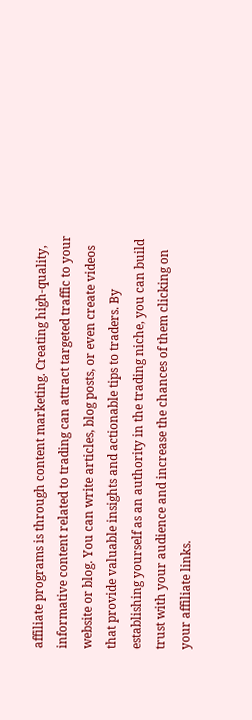affiliate programs is through content marketing. Creating high-quality, informative content related to trading can attract targeted traffic to your website or blog. You can write articles, blog posts, or even create videos that provide valuable insights and actionable tips to traders. By establishing yourself as an authority in the trading niche, you can build trust with your audience and increase the chances of them clicking on your affiliate links.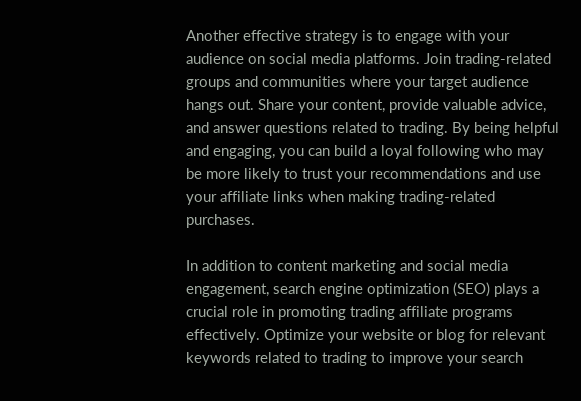Another effective strategy is to engage with your audience on social media platforms. Join trading-related groups and communities where your target audience hangs out. Share your content, provide valuable advice, and answer questions related to trading. By being helpful and engaging, you can build a loyal following who may be more likely to trust your recommendations and use your affiliate links when making trading-related purchases.

In addition to content marketing and social media engagement, search engine optimization (SEO) plays a crucial role in promoting trading affiliate programs effectively. Optimize your website or blog for relevant keywords related to trading to improve your search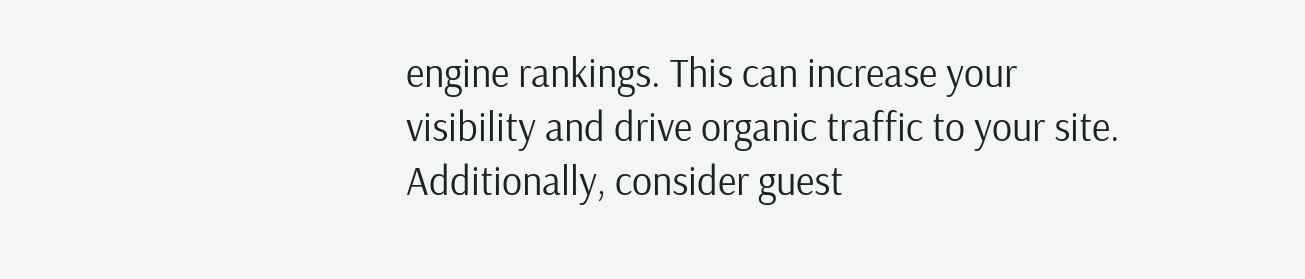engine rankings. This can increase your visibility and drive organic traffic to your site. Additionally, consider guest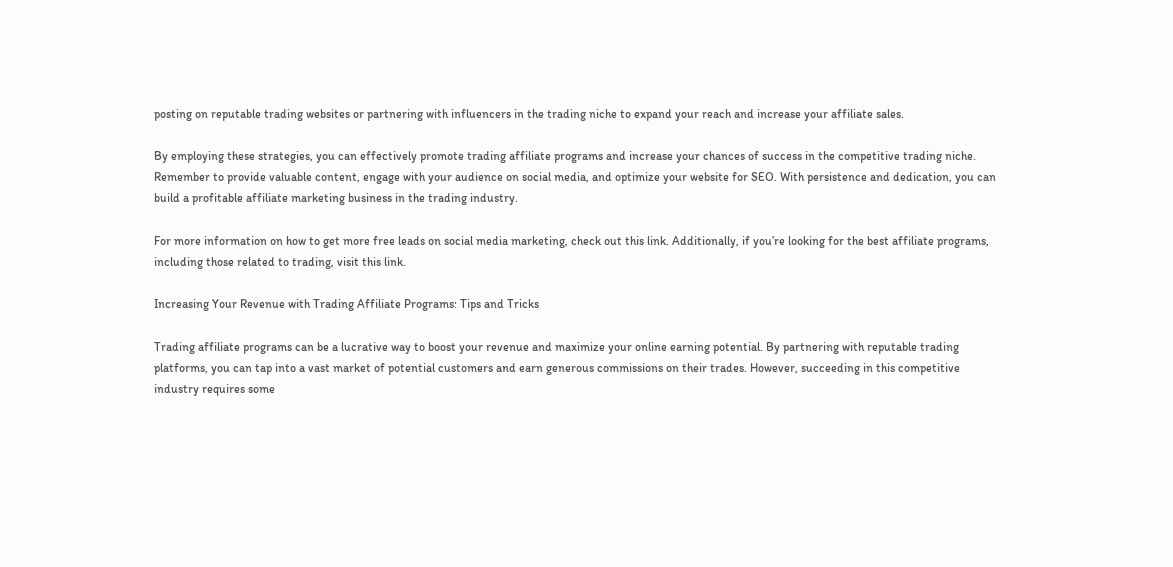posting on reputable trading websites or partnering with influencers in the trading niche to expand your reach and increase your affiliate sales.

By employing these strategies, you can effectively promote trading affiliate programs and increase your chances of success in the competitive trading niche. Remember to provide valuable content, engage with your audience on social media, and optimize your website for SEO. With persistence and dedication, you can build a profitable affiliate marketing business in the trading industry.

For more information on how to get more free leads on social media marketing, check out this link. Additionally, if you’re looking for the best affiliate programs, including those related to trading, visit this link.

Increasing Your Revenue with Trading Affiliate Programs: Tips and Tricks

Trading affiliate programs can be a lucrative way to boost your revenue and maximize your online earning potential. By partnering with reputable trading platforms, you can tap into a vast market of potential customers and earn generous commissions on their trades. However, succeeding in this competitive industry requires some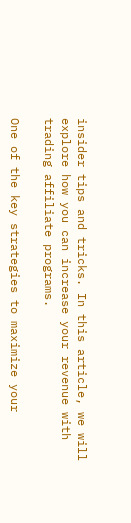insider tips and tricks. In this article, we will explore how you can increase your revenue with trading affiliate programs.

One of the key strategies to maximize your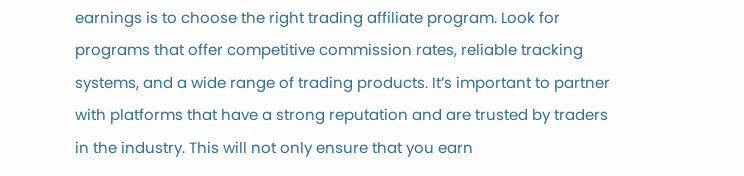earnings is to choose the right trading affiliate program. Look for programs that offer competitive commission rates, reliable tracking systems, and a wide range of trading products. It’s important to partner with platforms that have a strong reputation and are trusted by traders in the industry. This will not only ensure that you earn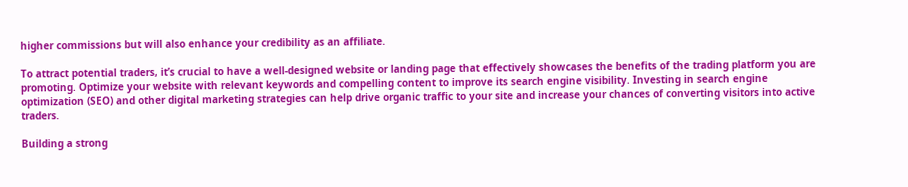higher commissions but will also enhance your credibility as an affiliate.

To attract potential traders, it’s crucial to have a well-designed website or landing page that effectively showcases the benefits of the trading platform you are promoting. Optimize your website with relevant keywords and compelling content to improve its search engine visibility. Investing in search engine optimization (SEO) and other digital marketing strategies can help drive organic traffic to your site and increase your chances of converting visitors into active traders.

Building a strong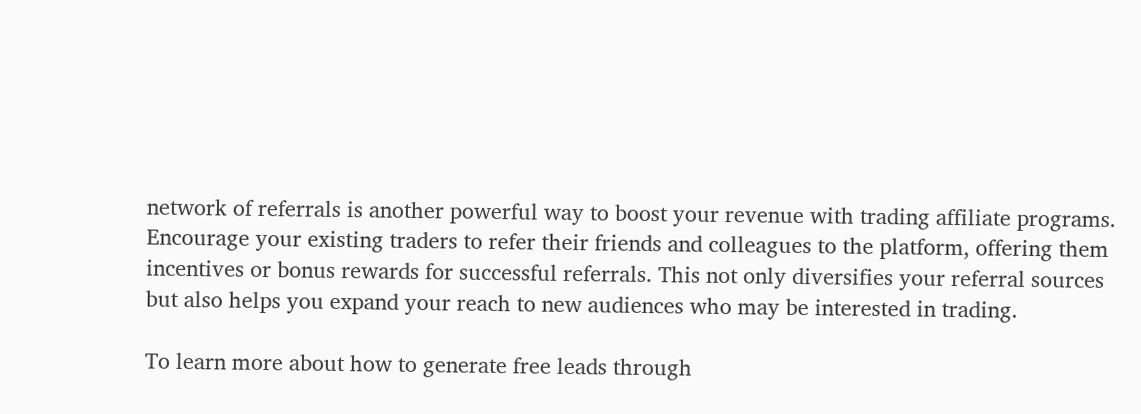network of referrals is another powerful way to boost your revenue with trading affiliate programs. Encourage your existing traders to refer their friends and colleagues to the platform, offering them incentives or bonus rewards for successful referrals. This not only diversifies your referral sources but also helps you expand your reach to new audiences who may be interested in trading.

To learn more about how to generate free leads through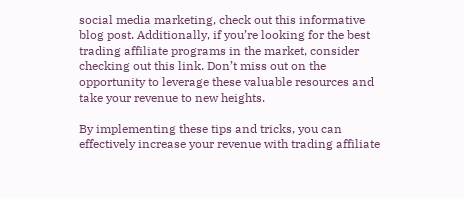social media marketing, check out this informative blog post. Additionally, if you’re looking for the best trading affiliate programs in the market, consider checking out this link. Don’t miss out on the opportunity to leverage these valuable resources and take your revenue to new heights.

By implementing these tips and tricks, you can effectively increase your revenue with trading affiliate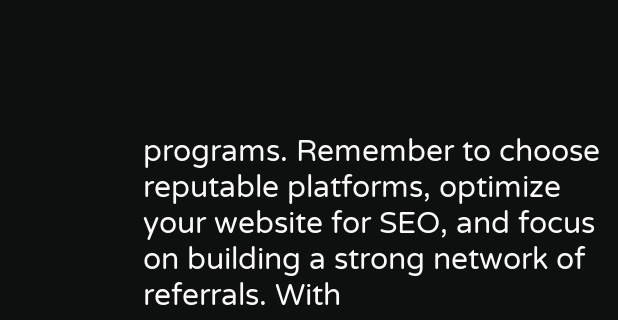programs. Remember to choose reputable platforms, optimize your website for SEO, and focus on building a strong network of referrals. With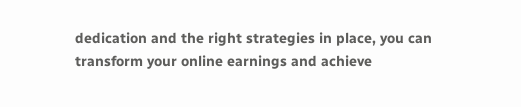dedication and the right strategies in place, you can transform your online earnings and achieve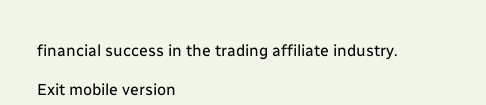financial success in the trading affiliate industry.

Exit mobile version